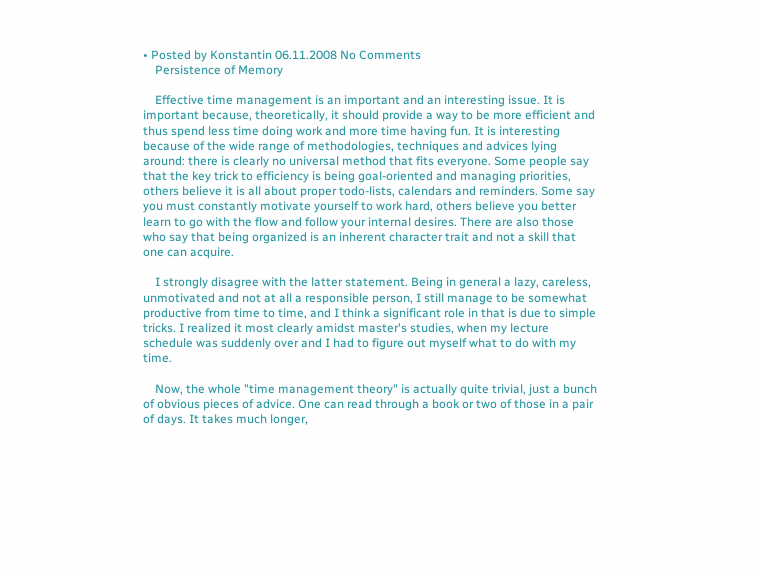• Posted by Konstantin 06.11.2008 No Comments
    Persistence of Memory

    Effective time management is an important and an interesting issue. It is important because, theoretically, it should provide a way to be more efficient and thus spend less time doing work and more time having fun. It is interesting because of the wide range of methodologies, techniques and advices lying around: there is clearly no universal method that fits everyone. Some people say that the key trick to efficiency is being goal-oriented and managing priorities, others believe it is all about proper todo-lists, calendars and reminders. Some say you must constantly motivate yourself to work hard, others believe you better learn to go with the flow and follow your internal desires. There are also those who say that being organized is an inherent character trait and not a skill that one can acquire.

    I strongly disagree with the latter statement. Being in general a lazy, careless, unmotivated and not at all a responsible person, I still manage to be somewhat productive from time to time, and I think a significant role in that is due to simple tricks. I realized it most clearly amidst master's studies, when my lecture schedule was suddenly over and I had to figure out myself what to do with my time.

    Now, the whole "time management theory" is actually quite trivial, just a bunch of obvious pieces of advice. One can read through a book or two of those in a pair of days. It takes much longer,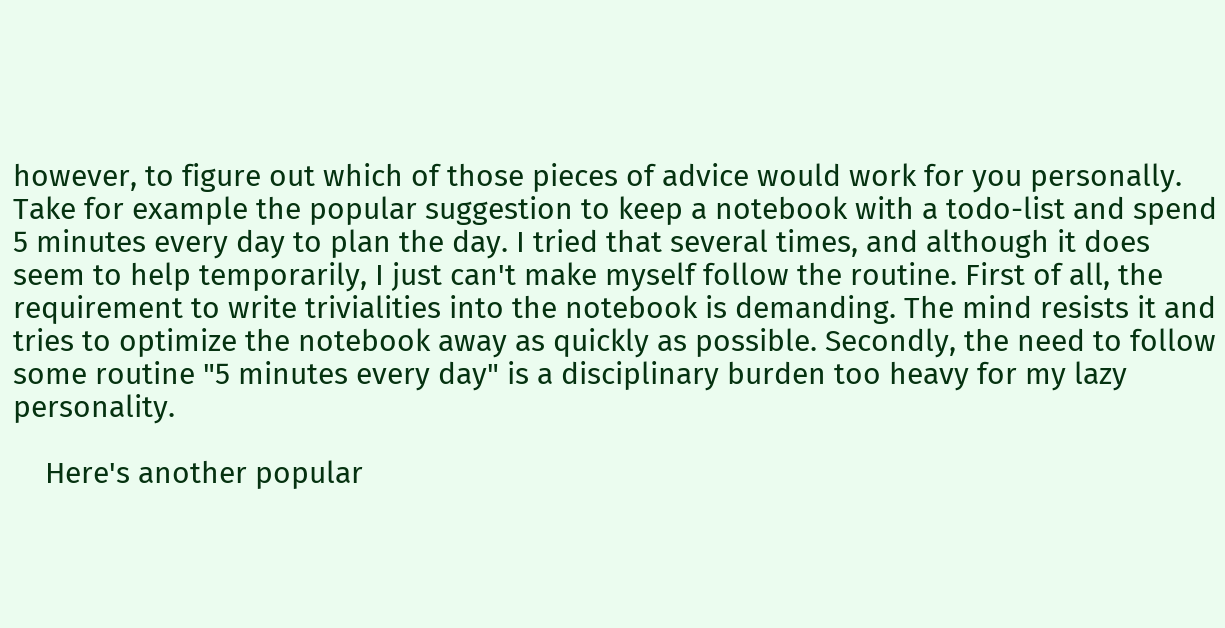however, to figure out which of those pieces of advice would work for you personally. Take for example the popular suggestion to keep a notebook with a todo-list and spend 5 minutes every day to plan the day. I tried that several times, and although it does seem to help temporarily, I just can't make myself follow the routine. First of all, the requirement to write trivialities into the notebook is demanding. The mind resists it and tries to optimize the notebook away as quickly as possible. Secondly, the need to follow some routine "5 minutes every day" is a disciplinary burden too heavy for my lazy personality.

    Here's another popular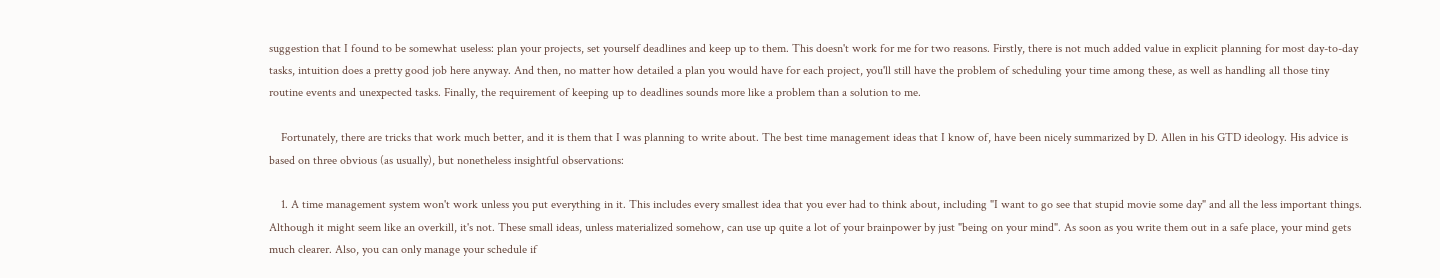suggestion that I found to be somewhat useless: plan your projects, set yourself deadlines and keep up to them. This doesn't work for me for two reasons. Firstly, there is not much added value in explicit planning for most day-to-day tasks, intuition does a pretty good job here anyway. And then, no matter how detailed a plan you would have for each project, you'll still have the problem of scheduling your time among these, as well as handling all those tiny routine events and unexpected tasks. Finally, the requirement of keeping up to deadlines sounds more like a problem than a solution to me.

    Fortunately, there are tricks that work much better, and it is them that I was planning to write about. The best time management ideas that I know of, have been nicely summarized by D. Allen in his GTD ideology. His advice is based on three obvious (as usually), but nonetheless insightful observations:

    1. A time management system won't work unless you put everything in it. This includes every smallest idea that you ever had to think about, including "I want to go see that stupid movie some day" and all the less important things. Although it might seem like an overkill, it's not. These small ideas, unless materialized somehow, can use up quite a lot of your brainpower by just "being on your mind". As soon as you write them out in a safe place, your mind gets much clearer. Also, you can only manage your schedule if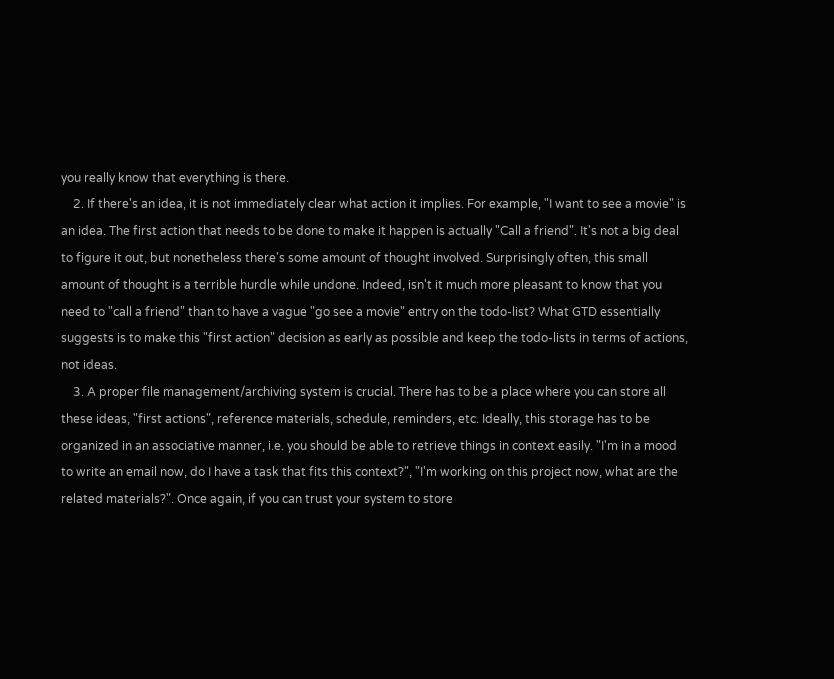you really know that everything is there.
    2. If there's an idea, it is not immediately clear what action it implies. For example, "I want to see a movie" is an idea. The first action that needs to be done to make it happen is actually "Call a friend". It's not a big deal to figure it out, but nonetheless there's some amount of thought involved. Surprisingly often, this small amount of thought is a terrible hurdle while undone. Indeed, isn't it much more pleasant to know that you need to "call a friend" than to have a vague "go see a movie" entry on the todo-list? What GTD essentially suggests is to make this "first action" decision as early as possible and keep the todo-lists in terms of actions, not ideas.
    3. A proper file management/archiving system is crucial. There has to be a place where you can store all these ideas, "first actions", reference materials, schedule, reminders, etc. Ideally, this storage has to be organized in an associative manner, i.e. you should be able to retrieve things in context easily. "I'm in a mood to write an email now, do I have a task that fits this context?", "I'm working on this project now, what are the related materials?". Once again, if you can trust your system to store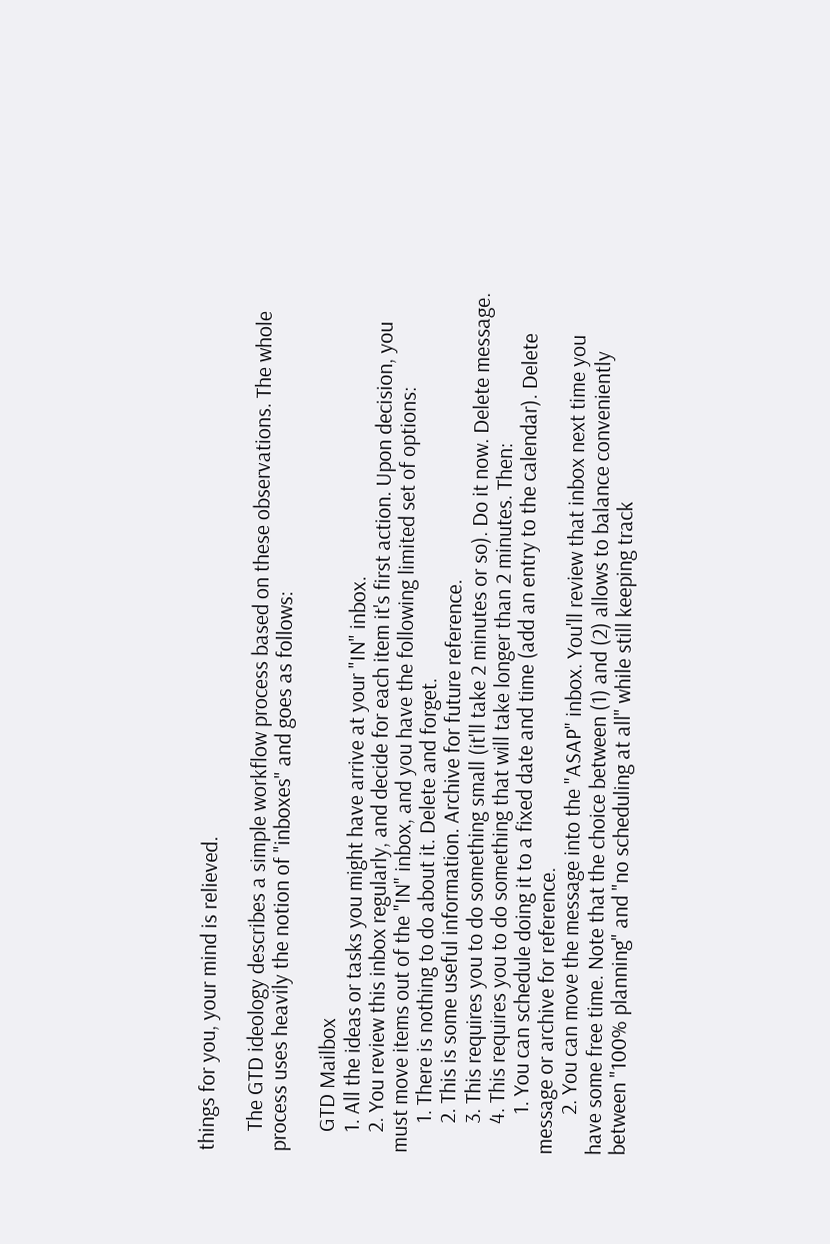things for you, your mind is relieved.

    The GTD ideology describes a simple workflow process based on these observations. The whole process uses heavily the notion of "inboxes" and goes as follows:

    GTD Mailbox
    1. All the ideas or tasks you might have arrive at your "IN" inbox.
    2. You review this inbox regularly, and decide for each item it's first action. Upon decision, you must move items out of the "IN" inbox, and you have the following limited set of options:
      1. There is nothing to do about it. Delete and forget.
      2. This is some useful information. Archive for future reference.
      3. This requires you to do something small (it'll take 2 minutes or so). Do it now. Delete message.
      4. This requires you to do something that will take longer than 2 minutes. Then:
        1. You can schedule doing it to a fixed date and time (add an entry to the calendar). Delete message or archive for reference.
        2. You can move the message into the "ASAP" inbox. You'll review that inbox next time you have some free time. Note that the choice between (1) and (2) allows to balance conveniently between "100% planning" and "no scheduling at all" while still keeping track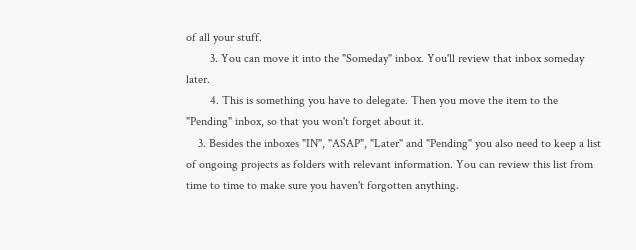of all your stuff.
        3. You can move it into the "Someday" inbox. You'll review that inbox someday later.
        4. This is something you have to delegate. Then you move the item to the "Pending" inbox, so that you won't forget about it.
    3. Besides the inboxes "IN", "ASAP", "Later" and "Pending" you also need to keep a list of ongoing projects as folders with relevant information. You can review this list from time to time to make sure you haven't forgotten anything.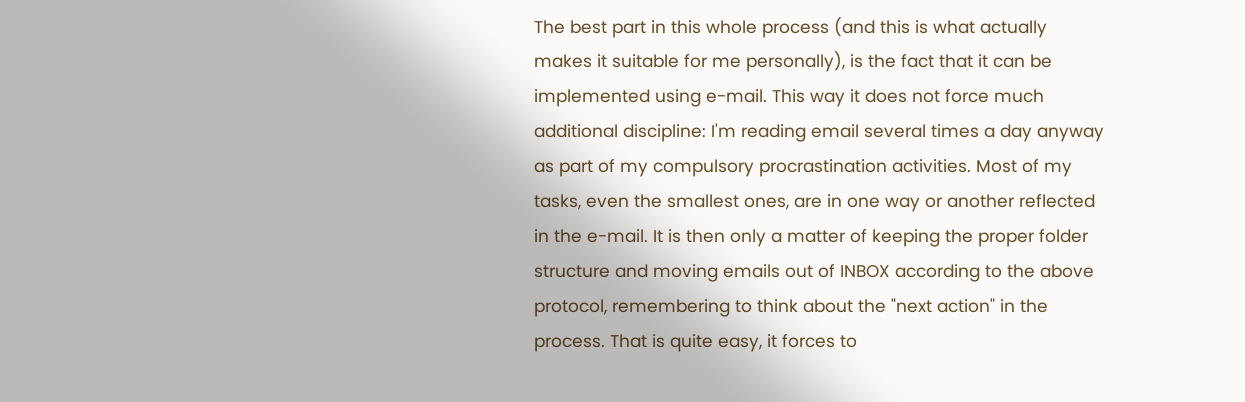The best part in this whole process (and this is what actually makes it suitable for me personally), is the fact that it can be implemented using e-mail. This way it does not force much additional discipline: I'm reading email several times a day anyway as part of my compulsory procrastination activities. Most of my tasks, even the smallest ones, are in one way or another reflected in the e-mail. It is then only a matter of keeping the proper folder structure and moving emails out of INBOX according to the above protocol, remembering to think about the "next action" in the process. That is quite easy, it forces to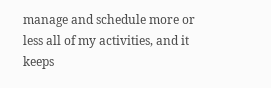manage and schedule more or less all of my activities, and it keeps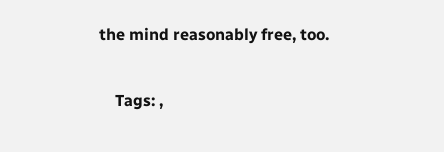the mind reasonably free, too.

    Tags: ,